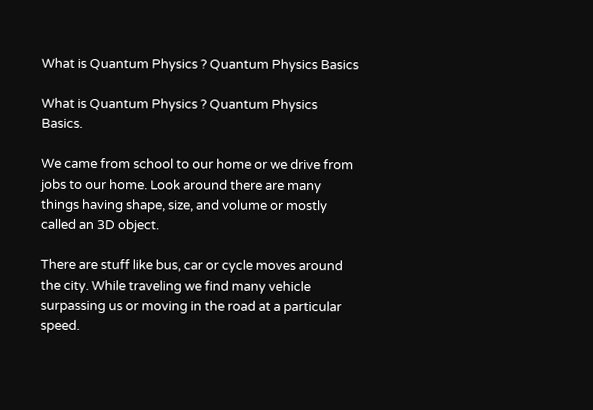What is Quantum Physics ? Quantum Physics Basics

What is Quantum Physics ? Quantum Physics Basics.

We came from school to our home or we drive from jobs to our home. Look around there are many things having shape, size, and volume or mostly called an 3D object.

There are stuff like bus, car or cycle moves around the city. While traveling we find many vehicle surpassing us or moving in the road at a particular speed.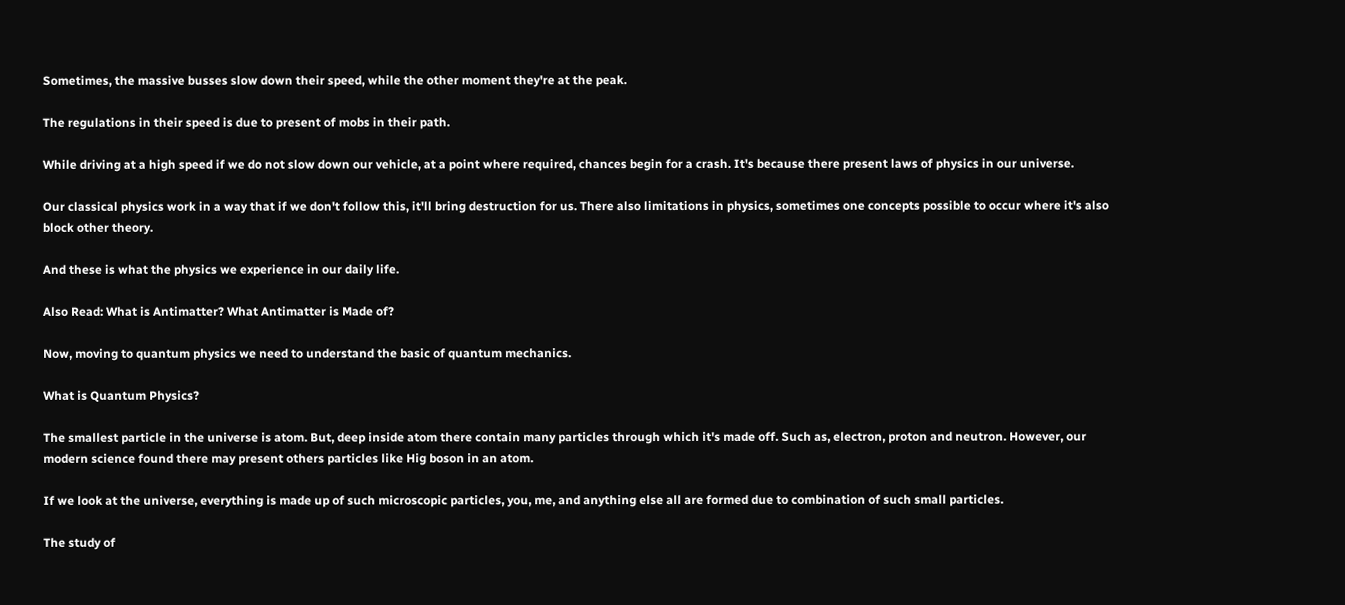Sometimes, the massive busses slow down their speed, while the other moment they're at the peak.

The regulations in their speed is due to present of mobs in their path.

While driving at a high speed if we do not slow down our vehicle, at a point where required, chances begin for a crash. It's because there present laws of physics in our universe.

Our classical physics work in a way that if we don't follow this, it'll bring destruction for us. There also limitations in physics, sometimes one concepts possible to occur where it's also block other theory.

And these is what the physics we experience in our daily life.

Also Read: What is Antimatter? What Antimatter is Made of?

Now, moving to quantum physics we need to understand the basic of quantum mechanics.

What is Quantum Physics?

The smallest particle in the universe is atom. But, deep inside atom there contain many particles through which it's made off. Such as, electron, proton and neutron. However, our modern science found there may present others particles like Hig boson in an atom.

If we look at the universe, everything is made up of such microscopic particles, you, me, and anything else all are formed due to combination of such small particles.

The study of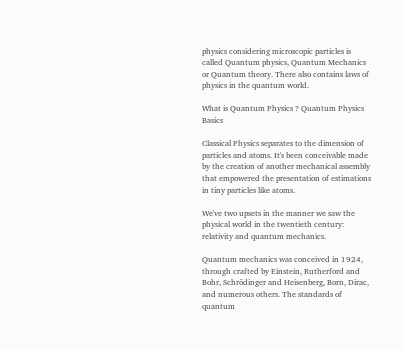physics considering microscopic particles is called Quantum physics, Quantum Mechanics or Quantum theory. There also contains laws of physics in the quantum world.

What is Quantum Physics ? Quantum Physics Basics

Classical Physics separates to the dimension of particles and atoms. It's been conceivable made by the creation of another mechanical assembly that empowered the presentation of estimations in tiny particles like atoms.

We've two upsets in the manner we saw the physical world in the twentieth century: relativity and quantum mechanics.

Quantum mechanics was conceived in 1924, through crafted by Einstein, Rutherford and Bohr, Schrödinger and Heisenberg, Born, Dirac, and numerous others. The standards of quantum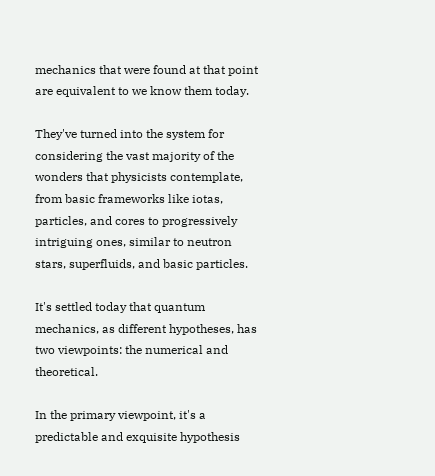mechanics that were found at that point are equivalent to we know them today.

They've turned into the system for considering the vast majority of the wonders that physicists contemplate, from basic frameworks like iotas, particles, and cores to progressively intriguing ones, similar to neutron stars, superfluids, and basic particles.

It's settled today that quantum mechanics, as different hypotheses, has two viewpoints: the numerical and theoretical.

In the primary viewpoint, it's a predictable and exquisite hypothesis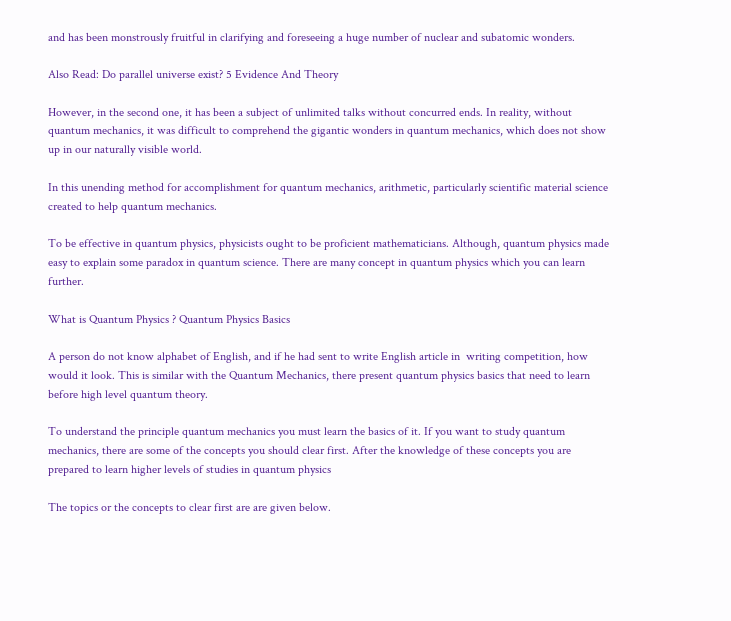and has been monstrously fruitful in clarifying and foreseeing a huge number of nuclear and subatomic wonders.

Also Read: Do parallel universe exist? 5 Evidence And Theory

However, in the second one, it has been a subject of unlimited talks without concurred ends. In reality, without quantum mechanics, it was difficult to comprehend the gigantic wonders in quantum mechanics, which does not show up in our naturally visible world.

In this unending method for accomplishment for quantum mechanics, arithmetic, particularly scientific material science created to help quantum mechanics.

To be effective in quantum physics, physicists ought to be proficient mathematicians. Although, quantum physics made easy to explain some paradox in quantum science. There are many concept in quantum physics which you can learn further.

What is Quantum Physics ? Quantum Physics Basics

A person do not know alphabet of English, and if he had sent to write English article in  writing competition, how would it look. This is similar with the Quantum Mechanics, there present quantum physics basics that need to learn before high level quantum theory.

To understand the principle quantum mechanics you must learn the basics of it. If you want to study quantum mechanics, there are some of the concepts you should clear first. After the knowledge of these concepts you are prepared to learn higher levels of studies in quantum physics

The topics or the concepts to clear first are are given below.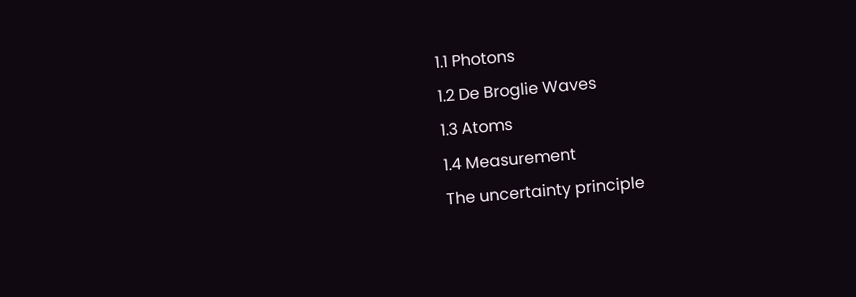1.1 Photons
1.2 De Broglie Waves
1.3 Atoms
1.4 Measurement
The uncertainty principle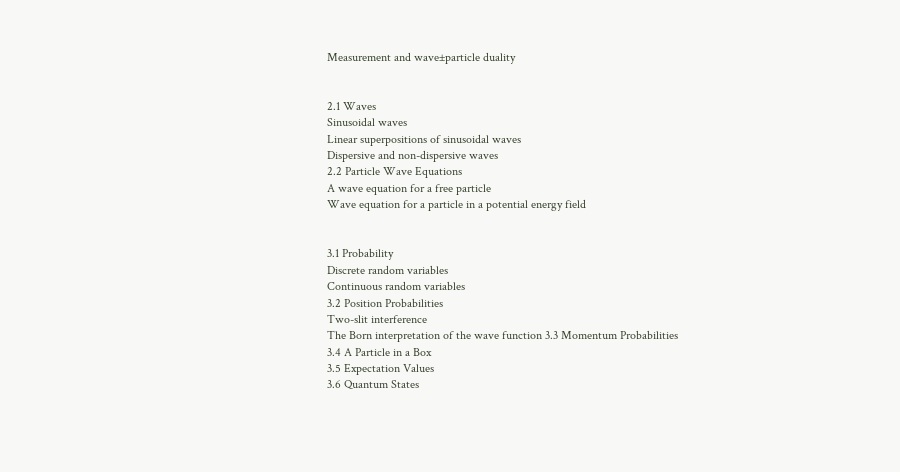Measurement and wave±particle duality


2.1 Waves
Sinusoidal waves
Linear superpositions of sinusoidal waves
Dispersive and non-dispersive waves
2.2 Particle Wave Equations
A wave equation for a free particle
Wave equation for a particle in a potential energy field


3.1 Probability
Discrete random variables
Continuous random variables
3.2 Position Probabilities
Two-slit interference
The Born interpretation of the wave function 3.3 Momentum Probabilities
3.4 A Particle in a Box
3.5 Expectation Values
3.6 Quantum States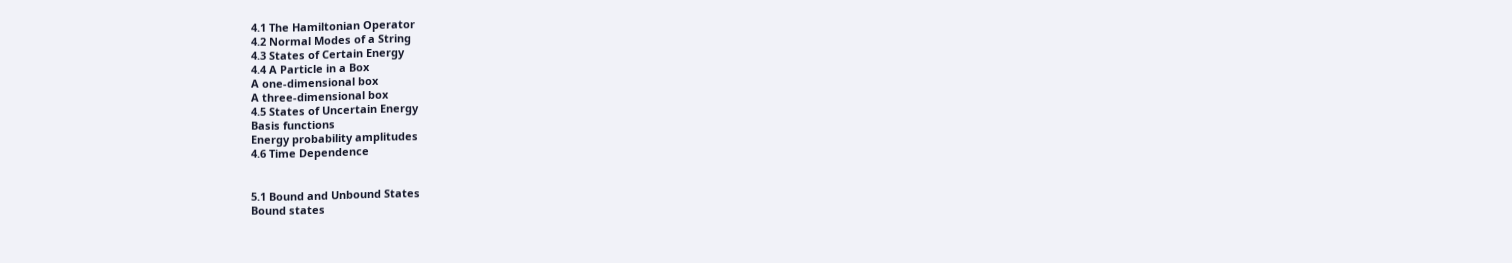4.1 The Hamiltonian Operator
4.2 Normal Modes of a String
4.3 States of Certain Energy
4.4 A Particle in a Box
A one-dimensional box
A three-dimensional box
4.5 States of Uncertain Energy
Basis functions
Energy probability amplitudes
4.6 Time Dependence


5.1 Bound and Unbound States
Bound states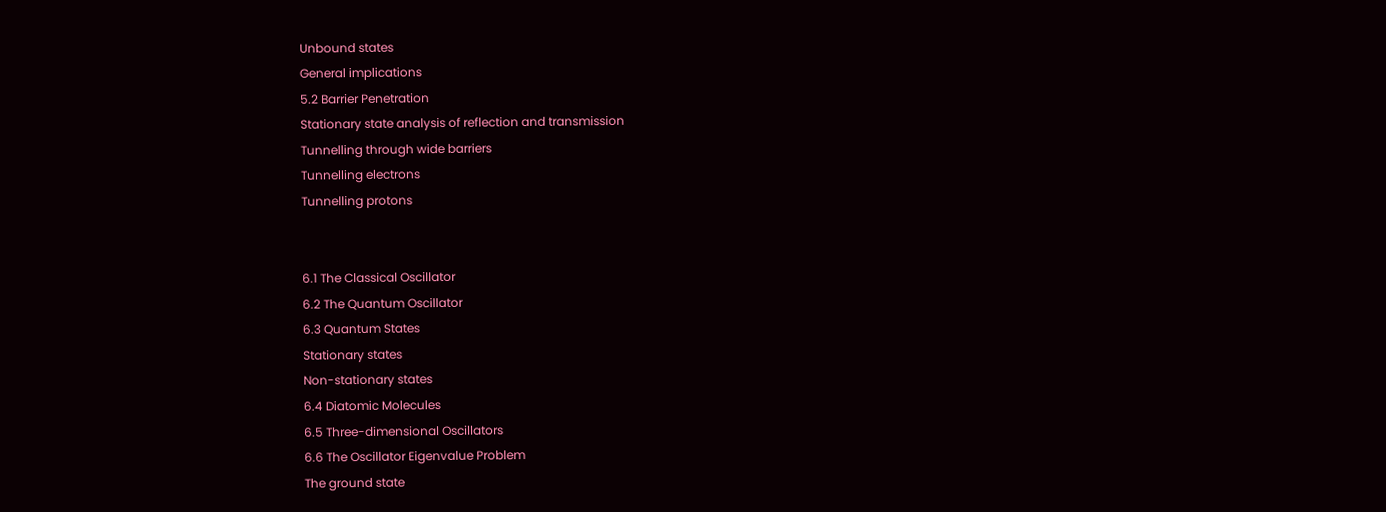Unbound states
General implications
5.2 Barrier Penetration
Stationary state analysis of reflection and transmission
Tunnelling through wide barriers
Tunnelling electrons
Tunnelling protons


6.1 The Classical Oscillator
6.2 The Quantum Oscillator
6.3 Quantum States
Stationary states
Non-stationary states
6.4 Diatomic Molecules
6.5 Three-dimensional Oscillators
6.6 The Oscillator Eigenvalue Problem
The ground state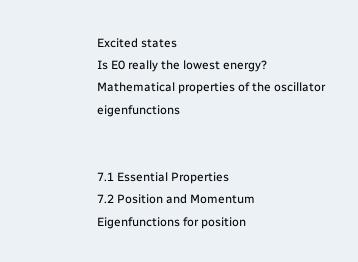Excited states
Is E0 really the lowest energy?
Mathematical properties of the oscillator eigenfunctions


7.1 Essential Properties
7.2 Position and Momentum
Eigenfunctions for position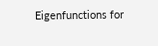Eigenfunctions for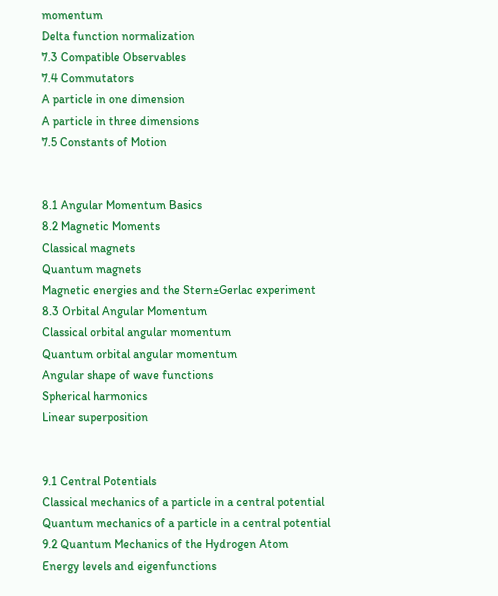momentum
Delta function normalization
7.3 Compatible Observables
7.4 Commutators
A particle in one dimension
A particle in three dimensions
7.5 Constants of Motion


8.1 Angular Momentum Basics
8.2 Magnetic Moments
Classical magnets
Quantum magnets
Magnetic energies and the Stern±Gerlac experiment
8.3 Orbital Angular Momentum
Classical orbital angular momentum
Quantum orbital angular momentum
Angular shape of wave functions
Spherical harmonics
Linear superposition


9.1 Central Potentials
Classical mechanics of a particle in a central potential
Quantum mechanics of a particle in a central potential
9.2 Quantum Mechanics of the Hydrogen Atom
Energy levels and eigenfunctions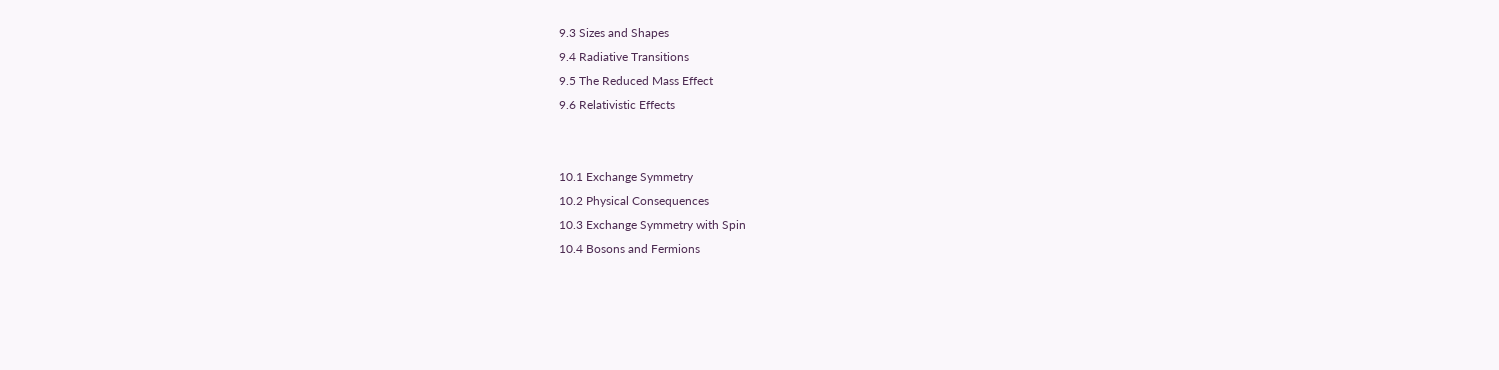9.3 Sizes and Shapes
9.4 Radiative Transitions
9.5 The Reduced Mass Effect
9.6 Relativistic Effects


10.1 Exchange Symmetry
10.2 Physical Consequences
10.3 Exchange Symmetry with Spin
10.4 Bosons and Fermions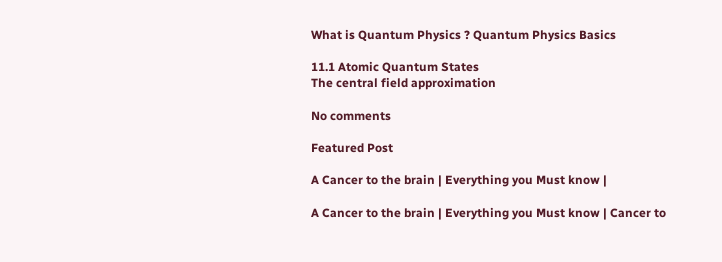What is Quantum Physics ? Quantum Physics Basics

11.1 Atomic Quantum States
The central field approximation

No comments

Featured Post

A Cancer to the brain | Everything you Must know |

A Cancer to the brain | Everything you Must know | Cancer to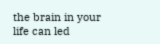the brain in your life can led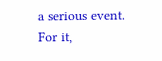a serious event. For it,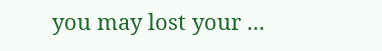you may lost your ...